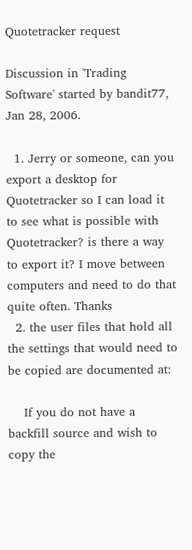Quotetracker request

Discussion in 'Trading Software' started by bandit77, Jan 28, 2006.

  1. Jerry or someone, can you export a desktop for Quotetracker so I can load it to see what is possible with Quotetracker? is there a way to export it? I move between computers and need to do that quite often. Thanks
  2. the user files that hold all the settings that would need to be copied are documented at:

    If you do not have a backfill source and wish to copy the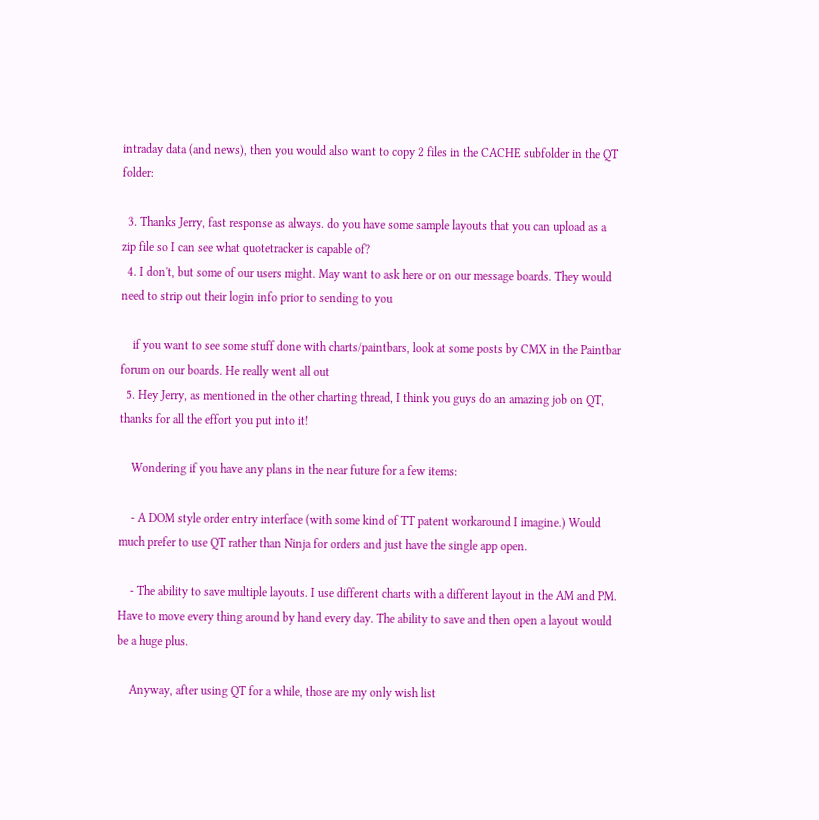intraday data (and news), then you would also want to copy 2 files in the CACHE subfolder in the QT folder:

  3. Thanks Jerry, fast response as always. do you have some sample layouts that you can upload as a zip file so I can see what quotetracker is capable of?
  4. I don't, but some of our users might. May want to ask here or on our message boards. They would need to strip out their login info prior to sending to you

    if you want to see some stuff done with charts/paintbars, look at some posts by CMX in the Paintbar forum on our boards. He really went all out
  5. Hey Jerry, as mentioned in the other charting thread, I think you guys do an amazing job on QT, thanks for all the effort you put into it!

    Wondering if you have any plans in the near future for a few items:

    - A DOM style order entry interface (with some kind of TT patent workaround I imagine.) Would much prefer to use QT rather than Ninja for orders and just have the single app open.

    - The ability to save multiple layouts. I use different charts with a different layout in the AM and PM. Have to move every thing around by hand every day. The ability to save and then open a layout would be a huge plus.

    Anyway, after using QT for a while, those are my only wish list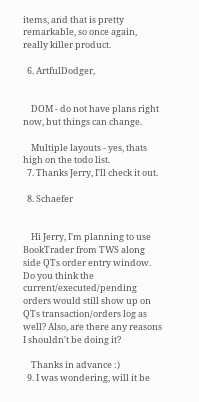items, and that is pretty remarkable, so once again, really killer product.

  6. ArtfulDodger,


    DOM - do not have plans right now, but things can change.

    Multiple layouts - yes, thats high on the todo list.
  7. Thanks Jerry, I'll check it out.

  8. Schaefer


    Hi Jerry, I'm planning to use BookTrader from TWS along side QTs order entry window. Do you think the current/executed/pending orders would still show up on QTs transaction/orders log as well? Also, are there any reasons I shouldn't be doing it?

    Thanks in advance :)
  9. I was wondering, will it be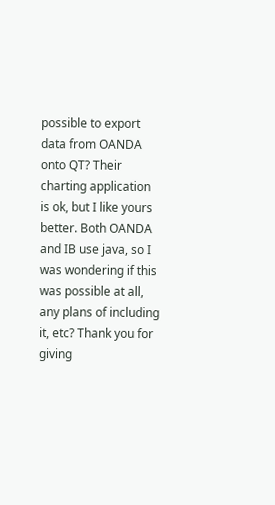possible to export data from OANDA onto QT? Their charting application is ok, but I like yours better. Both OANDA and IB use java, so I was wondering if this was possible at all, any plans of including it, etc? Thank you for giving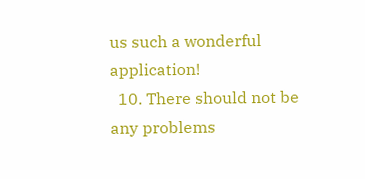us such a wonderful application!
  10. There should not be any problems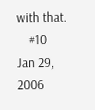with that.
    #10     Jan 29, 2006